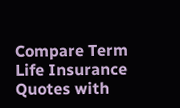Compare Term Life Insurance Quotes with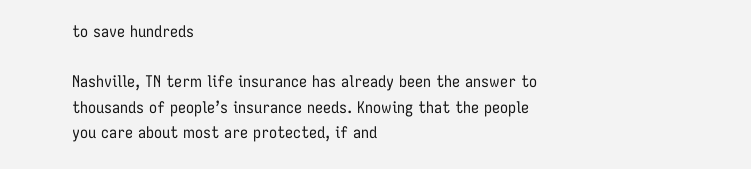to save hundreds

Nashville, TN term life insurance has already been the answer to thousands of people’s insurance needs. Knowing that the people you care about most are protected, if and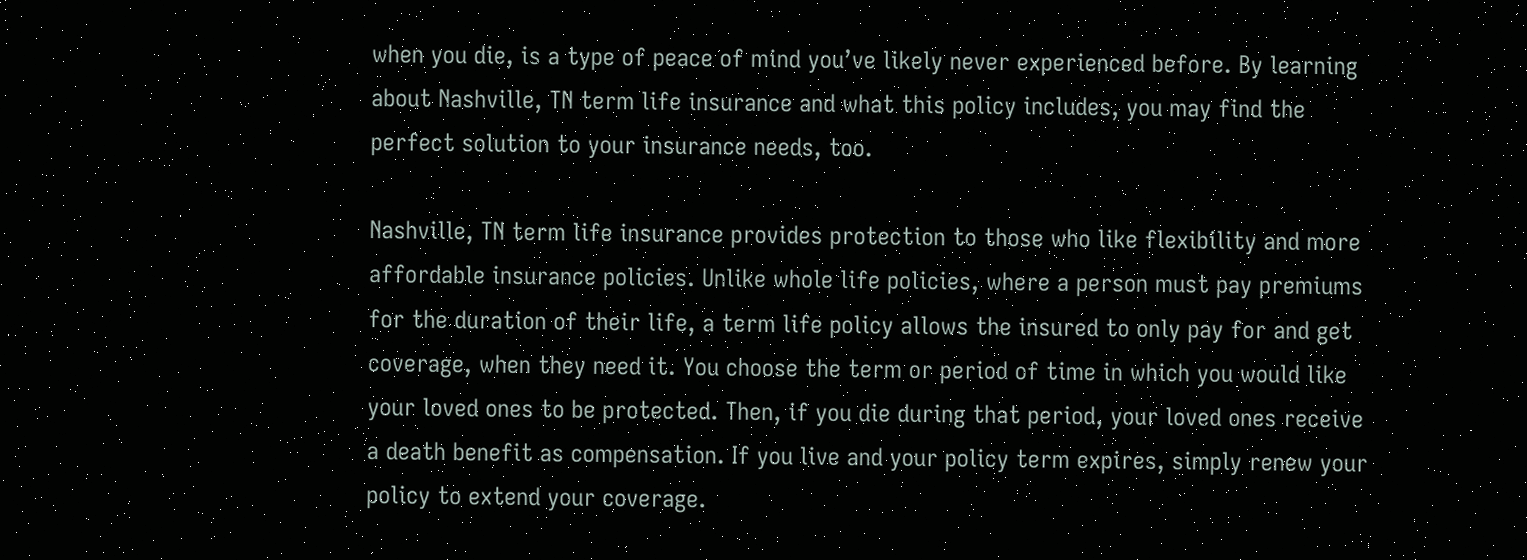when you die, is a type of peace of mind you’ve likely never experienced before. By learning about Nashville, TN term life insurance and what this policy includes, you may find the perfect solution to your insurance needs, too.

Nashville, TN term life insurance provides protection to those who like flexibility and more affordable insurance policies. Unlike whole life policies, where a person must pay premiums for the duration of their life, a term life policy allows the insured to only pay for and get coverage, when they need it. You choose the term or period of time in which you would like your loved ones to be protected. Then, if you die during that period, your loved ones receive a death benefit as compensation. If you live and your policy term expires, simply renew your policy to extend your coverage.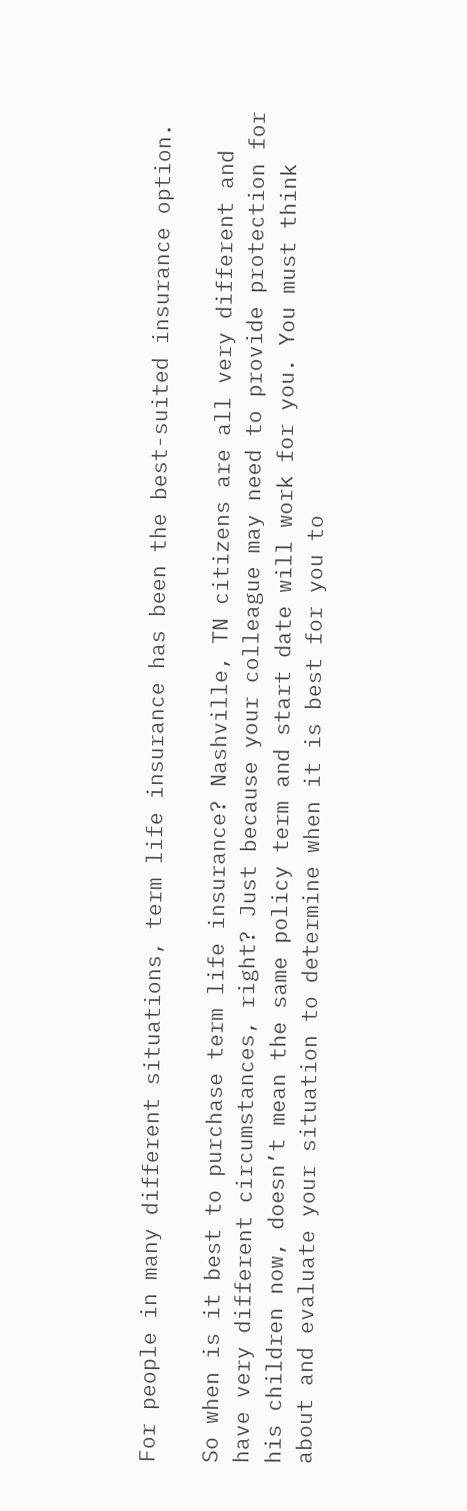For people in many different situations, term life insurance has been the best-suited insurance option.

So when is it best to purchase term life insurance? Nashville, TN citizens are all very different and have very different circumstances, right? Just because your colleague may need to provide protection for his children now, doesn’t mean the same policy term and start date will work for you. You must think about and evaluate your situation to determine when it is best for you to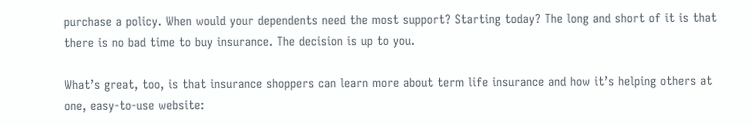purchase a policy. When would your dependents need the most support? Starting today? The long and short of it is that there is no bad time to buy insurance. The decision is up to you.

What’s great, too, is that insurance shoppers can learn more about term life insurance and how it’s helping others at one, easy-to-use website: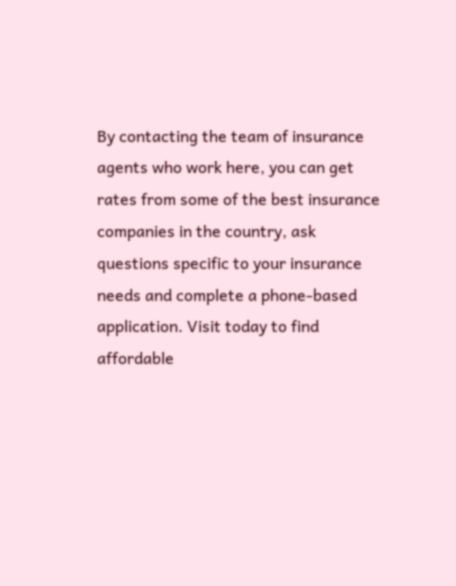By contacting the team of insurance agents who work here, you can get rates from some of the best insurance companies in the country, ask questions specific to your insurance needs and complete a phone-based application. Visit today to find affordable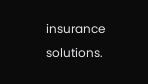insurance solutions.